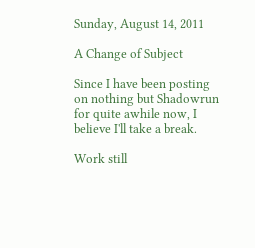Sunday, August 14, 2011

A Change of Subject

Since I have been posting on nothing but Shadowrun for quite awhile now, I believe I'll take a break.

Work still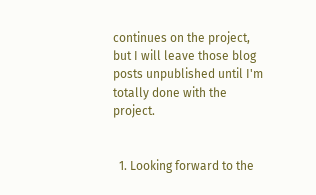continues on the project, but I will leave those blog posts unpublished until I'm totally done with the project.


  1. Looking forward to the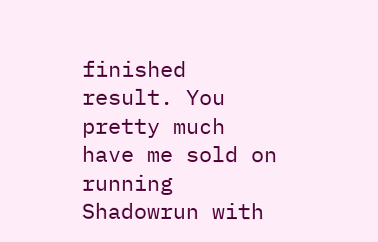finished result. You pretty much have me sold on running Shadowrun with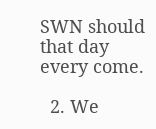SWN should that day every come.

  2. We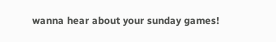wanna hear about your sunday games!